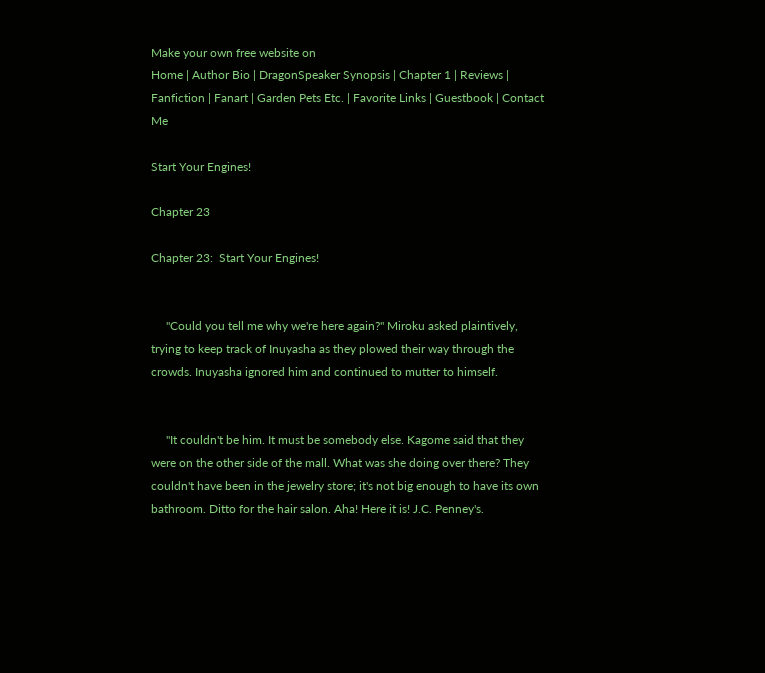Make your own free website on
Home | Author Bio | DragonSpeaker Synopsis | Chapter 1 | Reviews | Fanfiction | Fanart | Garden Pets Etc. | Favorite Links | Guestbook | Contact Me

Start Your Engines!

Chapter 23

Chapter 23:  Start Your Engines!


     "Could you tell me why we're here again?" Miroku asked plaintively, trying to keep track of Inuyasha as they plowed their way through the crowds. Inuyasha ignored him and continued to mutter to himself.


     "It couldn't be him. It must be somebody else. Kagome said that they were on the other side of the mall. What was she doing over there? They couldn't have been in the jewelry store; it's not big enough to have its own bathroom. Ditto for the hair salon. Aha! Here it is! J.C. Penney's.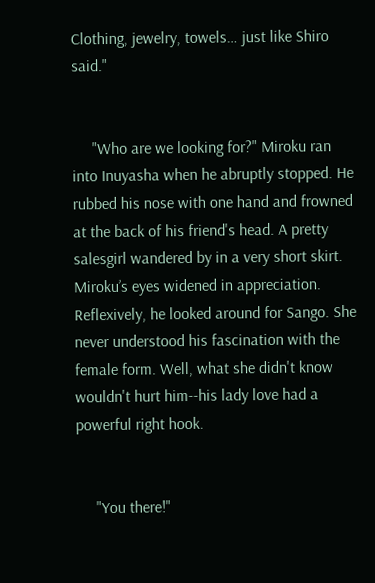Clothing, jewelry, towels… just like Shiro said."


     "Who are we looking for?" Miroku ran into Inuyasha when he abruptly stopped. He rubbed his nose with one hand and frowned at the back of his friend's head. A pretty salesgirl wandered by in a very short skirt. Miroku’s eyes widened in appreciation. Reflexively, he looked around for Sango. She never understood his fascination with the female form. Well, what she didn't know wouldn't hurt him--his lady love had a powerful right hook.


     "You there!"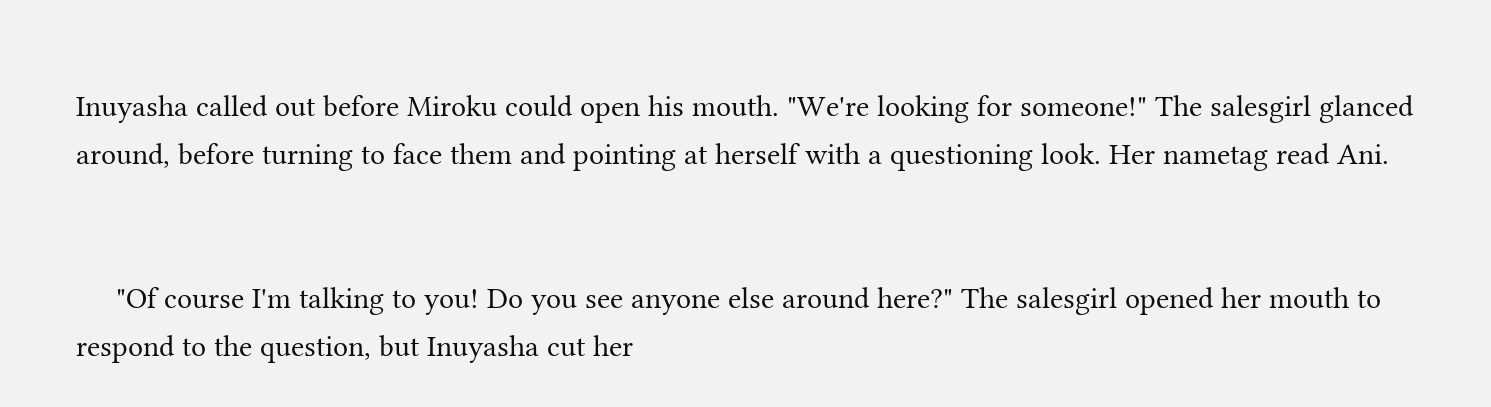Inuyasha called out before Miroku could open his mouth. "We're looking for someone!" The salesgirl glanced around, before turning to face them and pointing at herself with a questioning look. Her nametag read Ani.


     "Of course I'm talking to you! Do you see anyone else around here?" The salesgirl opened her mouth to respond to the question, but Inuyasha cut her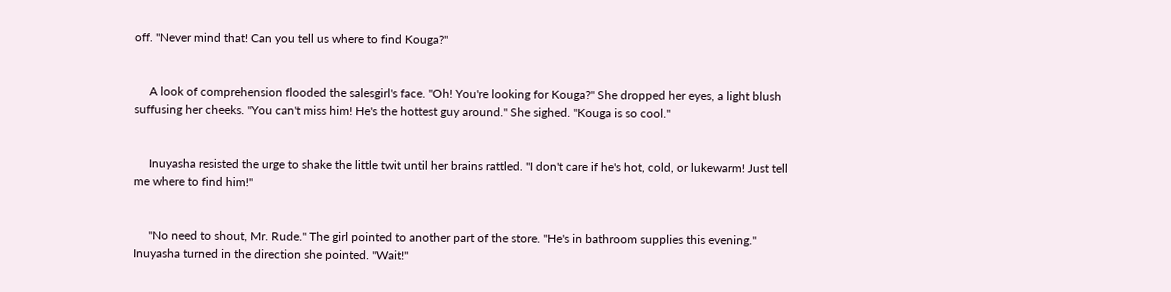off. "Never mind that! Can you tell us where to find Kouga?"


     A look of comprehension flooded the salesgirl's face. "Oh! You're looking for Kouga?" She dropped her eyes, a light blush suffusing her cheeks. "You can't miss him! He's the hottest guy around." She sighed. "Kouga is so cool."


     Inuyasha resisted the urge to shake the little twit until her brains rattled. "I don't care if he's hot, cold, or lukewarm! Just tell me where to find him!"


     "No need to shout, Mr. Rude." The girl pointed to another part of the store. "He's in bathroom supplies this evening." Inuyasha turned in the direction she pointed. "Wait!"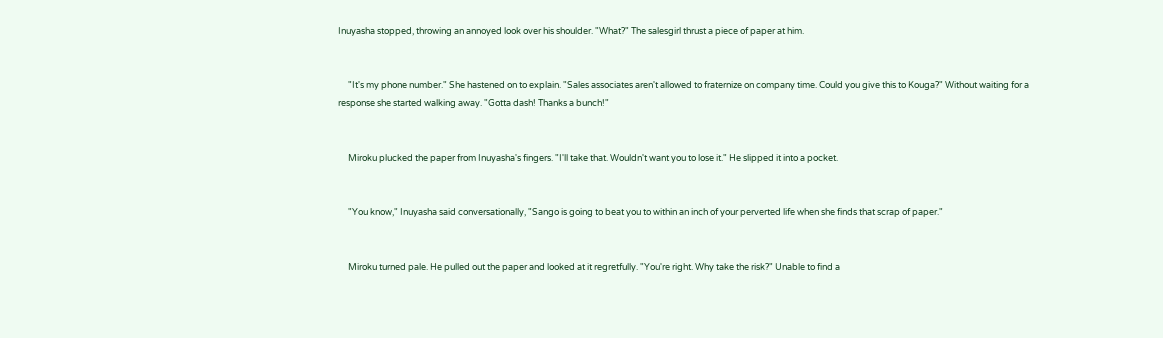Inuyasha stopped, throwing an annoyed look over his shoulder. "What?" The salesgirl thrust a piece of paper at him.


     "It's my phone number." She hastened on to explain. "Sales associates aren't allowed to fraternize on company time. Could you give this to Kouga?" Without waiting for a response she started walking away. "Gotta dash! Thanks a bunch!"


     Miroku plucked the paper from Inuyasha's fingers. "I'll take that. Wouldn't want you to lose it." He slipped it into a pocket.


     "You know," Inuyasha said conversationally, "Sango is going to beat you to within an inch of your perverted life when she finds that scrap of paper."


     Miroku turned pale. He pulled out the paper and looked at it regretfully. "You're right. Why take the risk?" Unable to find a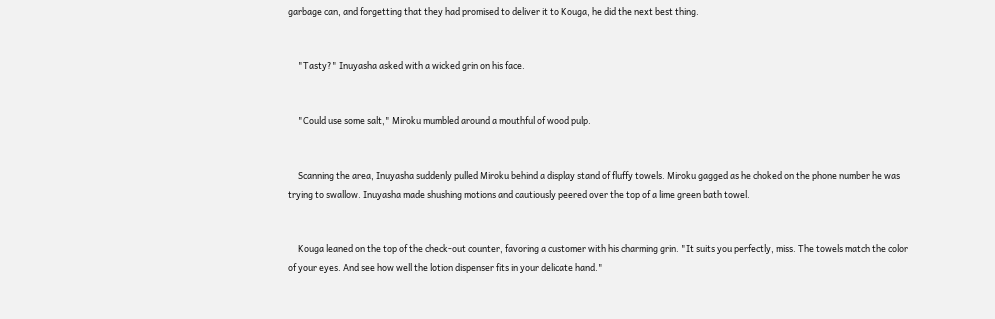garbage can, and forgetting that they had promised to deliver it to Kouga, he did the next best thing.


     "Tasty?" Inuyasha asked with a wicked grin on his face.


     "Could use some salt," Miroku mumbled around a mouthful of wood pulp.


     Scanning the area, Inuyasha suddenly pulled Miroku behind a display stand of fluffy towels. Miroku gagged as he choked on the phone number he was trying to swallow. Inuyasha made shushing motions and cautiously peered over the top of a lime green bath towel.


     Kouga leaned on the top of the check-out counter, favoring a customer with his charming grin. "It suits you perfectly, miss. The towels match the color of your eyes. And see how well the lotion dispenser fits in your delicate hand."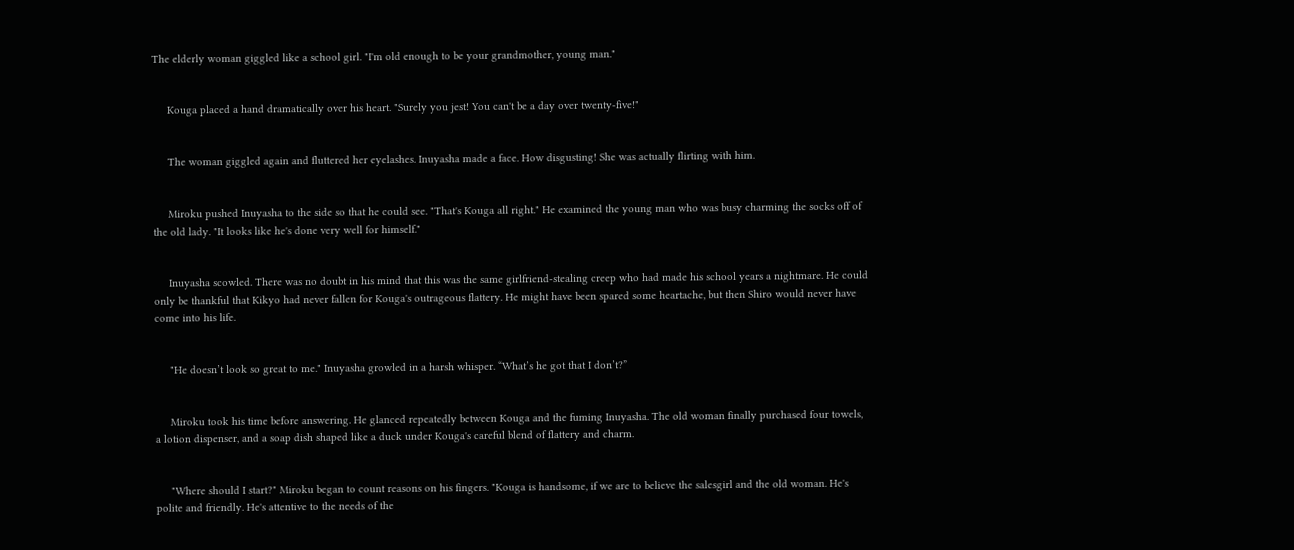The elderly woman giggled like a school girl. "I'm old enough to be your grandmother, young man."


     Kouga placed a hand dramatically over his heart. "Surely you jest! You can't be a day over twenty-five!"


     The woman giggled again and fluttered her eyelashes. Inuyasha made a face. How disgusting! She was actually flirting with him.


     Miroku pushed Inuyasha to the side so that he could see. "That's Kouga all right." He examined the young man who was busy charming the socks off of the old lady. "It looks like he's done very well for himself."


     Inuyasha scowled. There was no doubt in his mind that this was the same girlfriend-stealing creep who had made his school years a nightmare. He could only be thankful that Kikyo had never fallen for Kouga's outrageous flattery. He might have been spared some heartache, but then Shiro would never have come into his life.


     "He doesn’t look so great to me." Inuyasha growled in a harsh whisper. “What’s he got that I don’t?”


     Miroku took his time before answering. He glanced repeatedly between Kouga and the fuming Inuyasha. The old woman finally purchased four towels, a lotion dispenser, and a soap dish shaped like a duck under Kouga's careful blend of flattery and charm.


     "Where should I start?" Miroku began to count reasons on his fingers. "Kouga is handsome, if we are to believe the salesgirl and the old woman. He's polite and friendly. He's attentive to the needs of the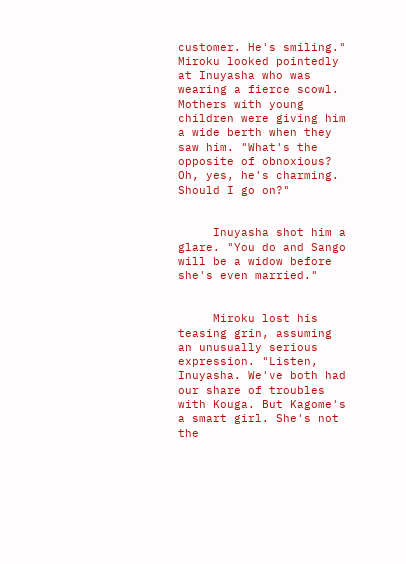customer. He's smiling." Miroku looked pointedly at Inuyasha who was wearing a fierce scowl. Mothers with young children were giving him a wide berth when they saw him. "What's the opposite of obnoxious? Oh, yes, he's charming. Should I go on?"


     Inuyasha shot him a glare. "You do and Sango will be a widow before she's even married."


     Miroku lost his teasing grin, assuming an unusually serious expression. "Listen, Inuyasha. We've both had our share of troubles with Kouga. But Kagome's a smart girl. She's not the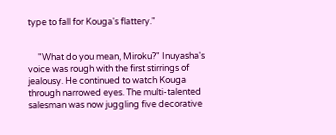type to fall for Kouga's flattery."


     "What do you mean, Miroku?" Inuyasha's voice was rough with the first stirrings of jealousy. He continued to watch Kouga through narrowed eyes. The multi-talented salesman was now juggling five decorative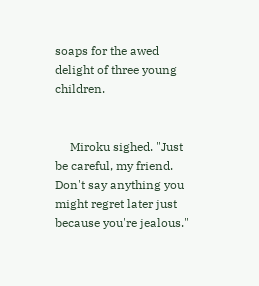soaps for the awed delight of three young children.


     Miroku sighed. "Just be careful, my friend. Don't say anything you might regret later just because you're jealous."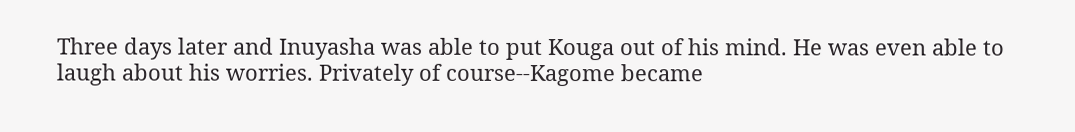Three days later and Inuyasha was able to put Kouga out of his mind. He was even able to laugh about his worries. Privately of course--Kagome became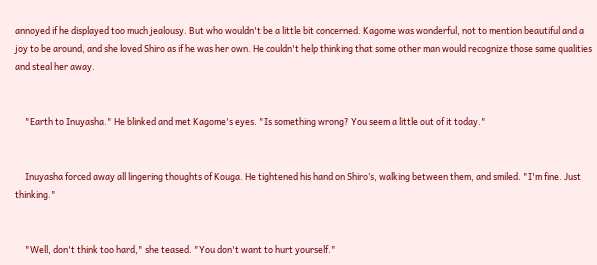annoyed if he displayed too much jealousy. But who wouldn't be a little bit concerned. Kagome was wonderful, not to mention beautiful and a joy to be around, and she loved Shiro as if he was her own. He couldn't help thinking that some other man would recognize those same qualities and steal her away.


     "Earth to Inuyasha." He blinked and met Kagome's eyes. "Is something wrong? You seem a little out of it today."


     Inuyasha forced away all lingering thoughts of Kouga. He tightened his hand on Shiro’s, walking between them, and smiled. "I'm fine. Just thinking."


     "Well, don't think too hard," she teased. "You don't want to hurt yourself."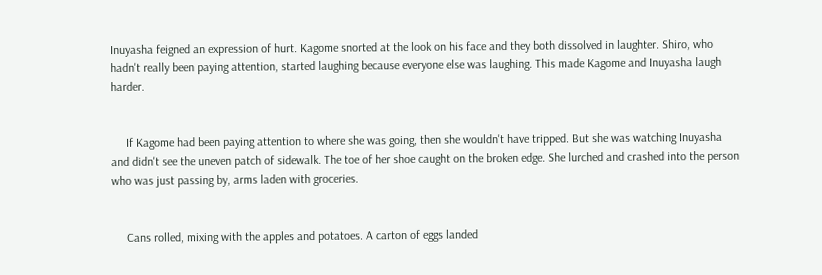Inuyasha feigned an expression of hurt. Kagome snorted at the look on his face and they both dissolved in laughter. Shiro, who hadn't really been paying attention, started laughing because everyone else was laughing. This made Kagome and Inuyasha laugh harder.


     If Kagome had been paying attention to where she was going, then she wouldn't have tripped. But she was watching Inuyasha and didn't see the uneven patch of sidewalk. The toe of her shoe caught on the broken edge. She lurched and crashed into the person who was just passing by, arms laden with groceries.


     Cans rolled, mixing with the apples and potatoes. A carton of eggs landed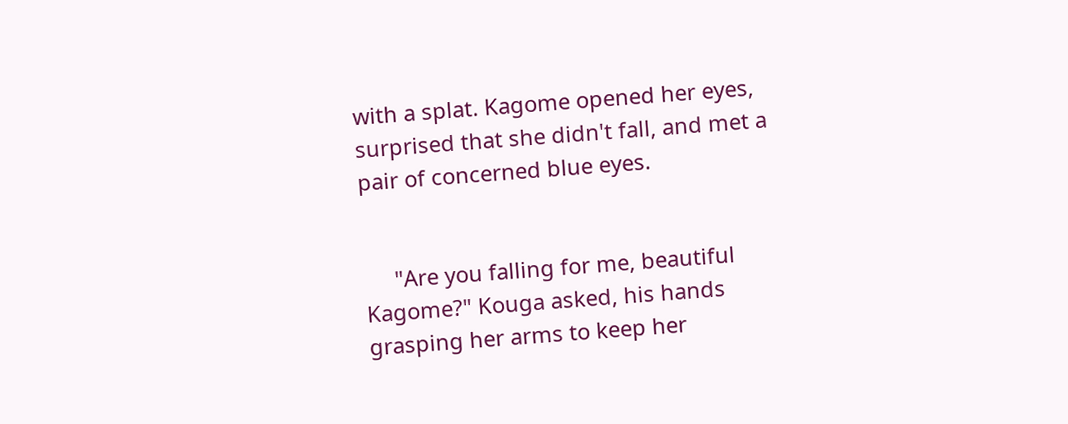with a splat. Kagome opened her eyes, surprised that she didn't fall, and met a pair of concerned blue eyes.


     "Are you falling for me, beautiful Kagome?" Kouga asked, his hands grasping her arms to keep her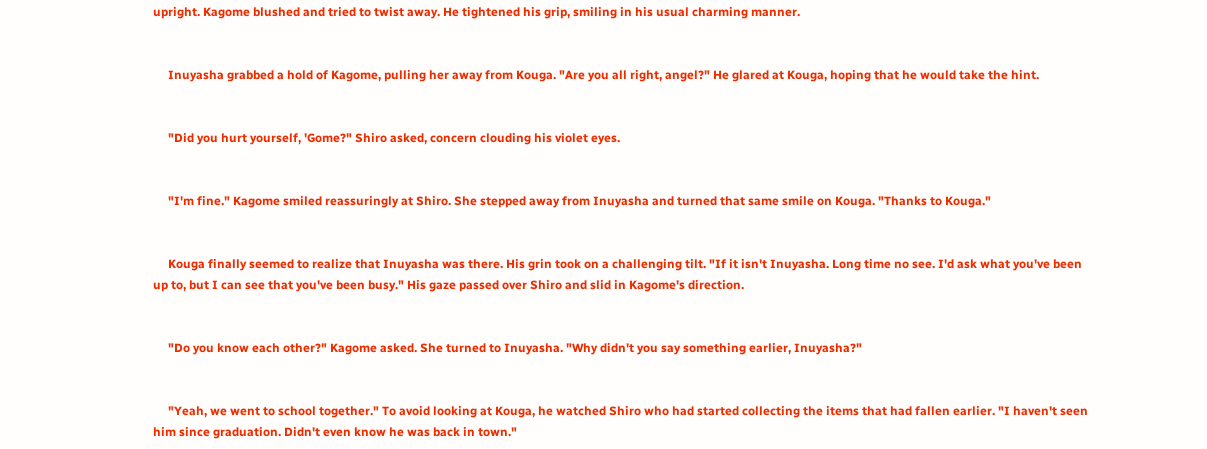upright. Kagome blushed and tried to twist away. He tightened his grip, smiling in his usual charming manner.


     Inuyasha grabbed a hold of Kagome, pulling her away from Kouga. "Are you all right, angel?" He glared at Kouga, hoping that he would take the hint.


     "Did you hurt yourself, 'Gome?" Shiro asked, concern clouding his violet eyes.


     "I'm fine." Kagome smiled reassuringly at Shiro. She stepped away from Inuyasha and turned that same smile on Kouga. "Thanks to Kouga."


     Kouga finally seemed to realize that Inuyasha was there. His grin took on a challenging tilt. "If it isn't Inuyasha. Long time no see. I'd ask what you've been up to, but I can see that you've been busy." His gaze passed over Shiro and slid in Kagome's direction.


     "Do you know each other?" Kagome asked. She turned to Inuyasha. "Why didn't you say something earlier, Inuyasha?"


     "Yeah, we went to school together." To avoid looking at Kouga, he watched Shiro who had started collecting the items that had fallen earlier. "I haven't seen him since graduation. Didn't even know he was back in town."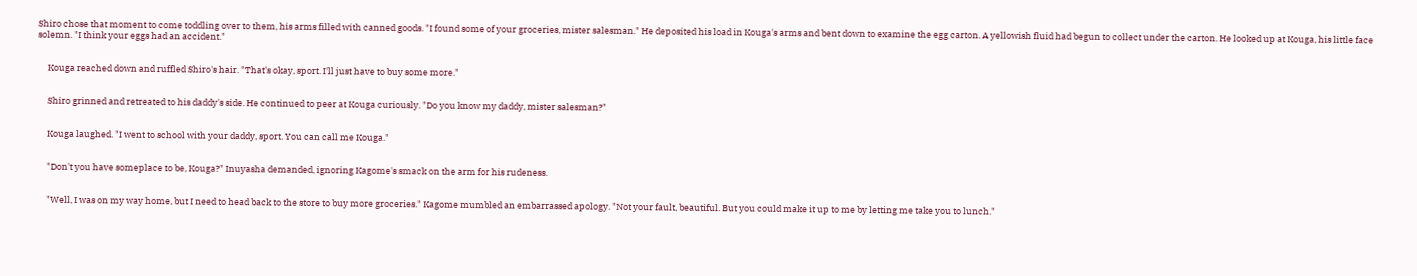Shiro chose that moment to come toddling over to them, his arms filled with canned goods. "I found some of your groceries, mister salesman." He deposited his load in Kouga's arms and bent down to examine the egg carton. A yellowish fluid had begun to collect under the carton. He looked up at Kouga, his little face solemn. "I think your eggs had an accident."


     Kouga reached down and ruffled Shiro's hair. "That's okay, sport. I'll just have to buy some more."


     Shiro grinned and retreated to his daddy's side. He continued to peer at Kouga curiously. "Do you know my daddy, mister salesman?"


     Kouga laughed. "I went to school with your daddy, sport. You can call me Kouga."


     "Don't you have someplace to be, Kouga?" Inuyasha demanded, ignoring Kagome's smack on the arm for his rudeness.


     "Well, I was on my way home, but I need to head back to the store to buy more groceries." Kagome mumbled an embarrassed apology. "Not your fault, beautiful. But you could make it up to me by letting me take you to lunch."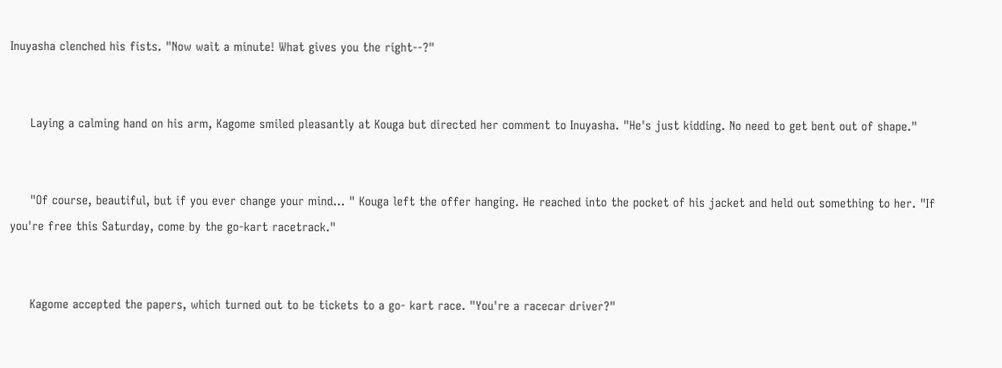Inuyasha clenched his fists. "Now wait a minute! What gives you the right--?"


     Laying a calming hand on his arm, Kagome smiled pleasantly at Kouga but directed her comment to Inuyasha. "He's just kidding. No need to get bent out of shape."


     "Of course, beautiful, but if you ever change your mind… " Kouga left the offer hanging. He reached into the pocket of his jacket and held out something to her. "If you're free this Saturday, come by the go-kart racetrack."


     Kagome accepted the papers, which turned out to be tickets to a go- kart race. "You're a racecar driver?"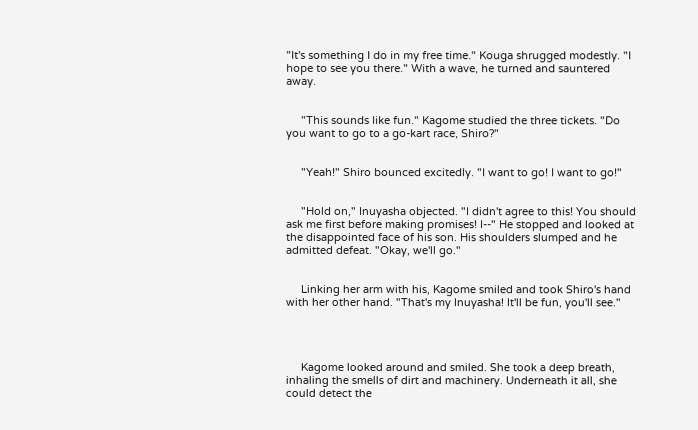"It's something I do in my free time." Kouga shrugged modestly. "I hope to see you there." With a wave, he turned and sauntered away.


     "This sounds like fun." Kagome studied the three tickets. "Do you want to go to a go-kart race, Shiro?"


     "Yeah!" Shiro bounced excitedly. "I want to go! I want to go!"


     "Hold on," Inuyasha objected. "I didn't agree to this! You should ask me first before making promises! I--" He stopped and looked at the disappointed face of his son. His shoulders slumped and he admitted defeat. "Okay, we'll go."


     Linking her arm with his, Kagome smiled and took Shiro's hand with her other hand. "That's my Inuyasha! It'll be fun, you'll see."




     Kagome looked around and smiled. She took a deep breath, inhaling the smells of dirt and machinery. Underneath it all, she could detect the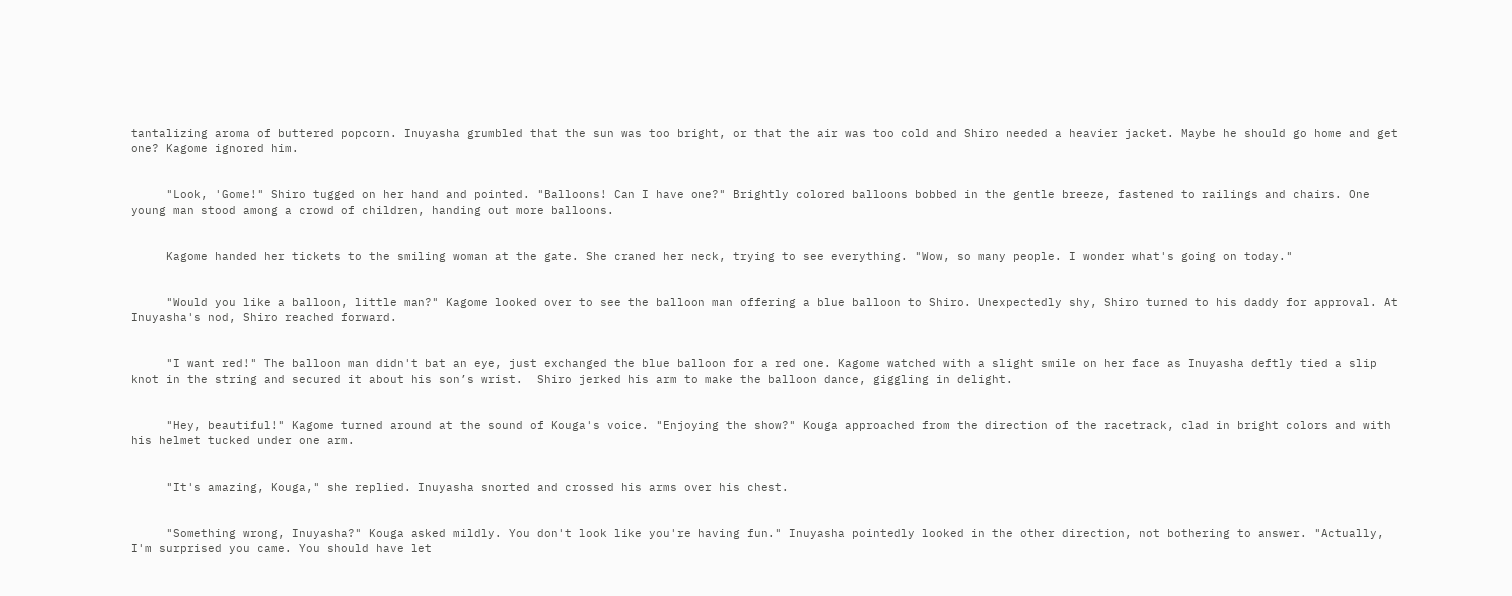tantalizing aroma of buttered popcorn. Inuyasha grumbled that the sun was too bright, or that the air was too cold and Shiro needed a heavier jacket. Maybe he should go home and get one? Kagome ignored him.


     "Look, 'Gome!" Shiro tugged on her hand and pointed. "Balloons! Can I have one?" Brightly colored balloons bobbed in the gentle breeze, fastened to railings and chairs. One young man stood among a crowd of children, handing out more balloons.


     Kagome handed her tickets to the smiling woman at the gate. She craned her neck, trying to see everything. "Wow, so many people. I wonder what's going on today."


     "Would you like a balloon, little man?" Kagome looked over to see the balloon man offering a blue balloon to Shiro. Unexpectedly shy, Shiro turned to his daddy for approval. At Inuyasha's nod, Shiro reached forward.


     "I want red!" The balloon man didn't bat an eye, just exchanged the blue balloon for a red one. Kagome watched with a slight smile on her face as Inuyasha deftly tied a slip knot in the string and secured it about his son’s wrist.  Shiro jerked his arm to make the balloon dance, giggling in delight.


     "Hey, beautiful!" Kagome turned around at the sound of Kouga's voice. "Enjoying the show?" Kouga approached from the direction of the racetrack, clad in bright colors and with his helmet tucked under one arm.


     "It's amazing, Kouga," she replied. Inuyasha snorted and crossed his arms over his chest.


     "Something wrong, Inuyasha?" Kouga asked mildly. You don't look like you're having fun." Inuyasha pointedly looked in the other direction, not bothering to answer. "Actually, I'm surprised you came. You should have let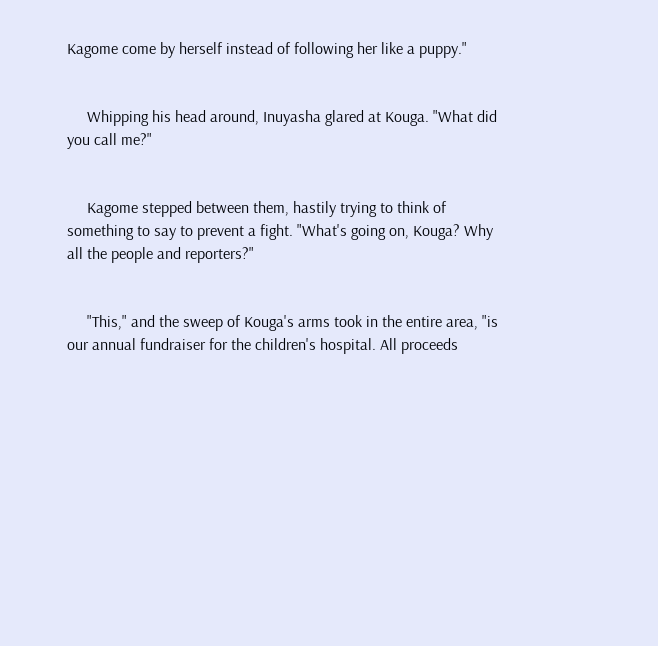Kagome come by herself instead of following her like a puppy."


     Whipping his head around, Inuyasha glared at Kouga. "What did you call me?"


     Kagome stepped between them, hastily trying to think of something to say to prevent a fight. "What's going on, Kouga? Why all the people and reporters?"


     "This," and the sweep of Kouga's arms took in the entire area, "is our annual fundraiser for the children's hospital. All proceeds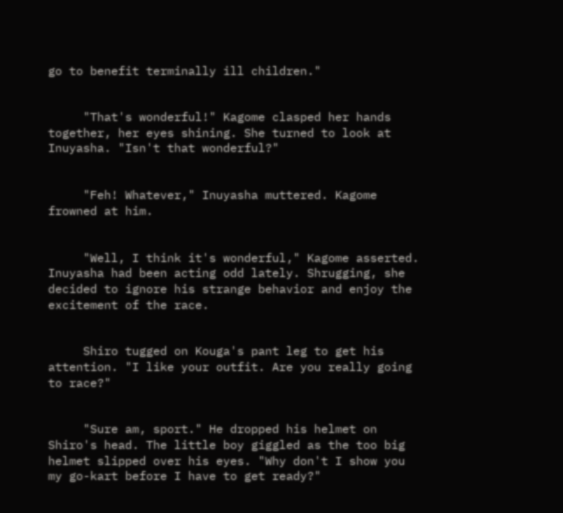go to benefit terminally ill children."


     "That's wonderful!" Kagome clasped her hands together, her eyes shining. She turned to look at Inuyasha. "Isn't that wonderful?"


     "Feh! Whatever," Inuyasha muttered. Kagome frowned at him.


     "Well, I think it's wonderful," Kagome asserted. Inuyasha had been acting odd lately. Shrugging, she decided to ignore his strange behavior and enjoy the excitement of the race.


     Shiro tugged on Kouga's pant leg to get his attention. "I like your outfit. Are you really going to race?"


     "Sure am, sport." He dropped his helmet on Shiro's head. The little boy giggled as the too big helmet slipped over his eyes. "Why don't I show you my go-kart before I have to get ready?"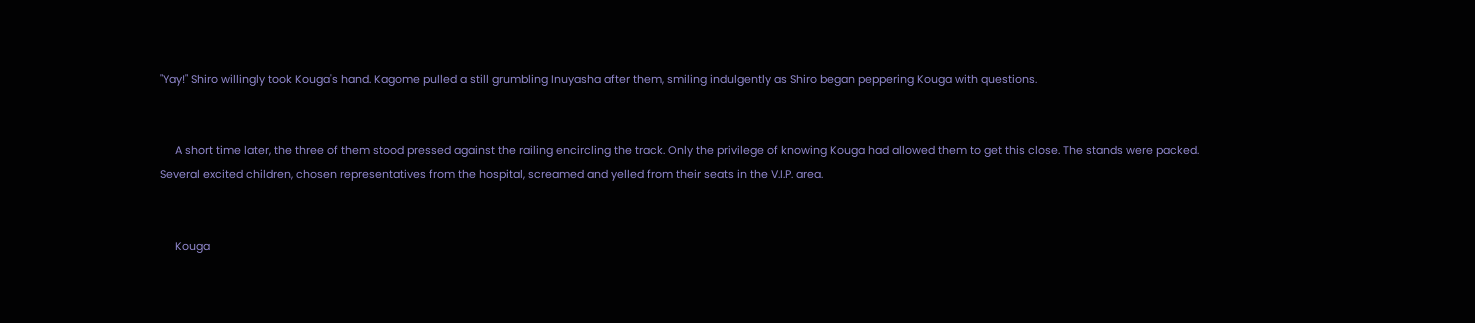"Yay!" Shiro willingly took Kouga's hand. Kagome pulled a still grumbling Inuyasha after them, smiling indulgently as Shiro began peppering Kouga with questions.


     A short time later, the three of them stood pressed against the railing encircling the track. Only the privilege of knowing Kouga had allowed them to get this close. The stands were packed. Several excited children, chosen representatives from the hospital, screamed and yelled from their seats in the V.I.P. area.


     Kouga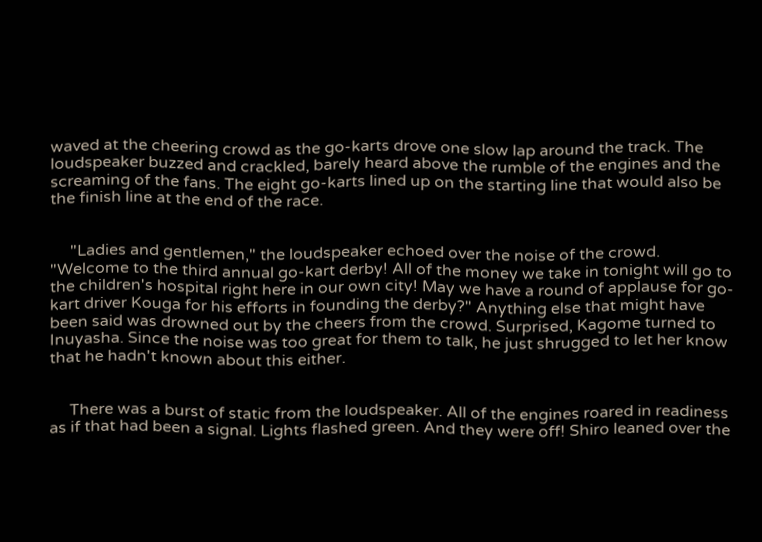waved at the cheering crowd as the go-karts drove one slow lap around the track. The loudspeaker buzzed and crackled, barely heard above the rumble of the engines and the screaming of the fans. The eight go-karts lined up on the starting line that would also be the finish line at the end of the race.


     "Ladies and gentlemen," the loudspeaker echoed over the noise of the crowd. "Welcome to the third annual go-kart derby! All of the money we take in tonight will go to the children's hospital right here in our own city! May we have a round of applause for go-kart driver Kouga for his efforts in founding the derby?" Anything else that might have been said was drowned out by the cheers from the crowd. Surprised, Kagome turned to Inuyasha. Since the noise was too great for them to talk, he just shrugged to let her know that he hadn't known about this either.


     There was a burst of static from the loudspeaker. All of the engines roared in readiness as if that had been a signal. Lights flashed green. And they were off! Shiro leaned over the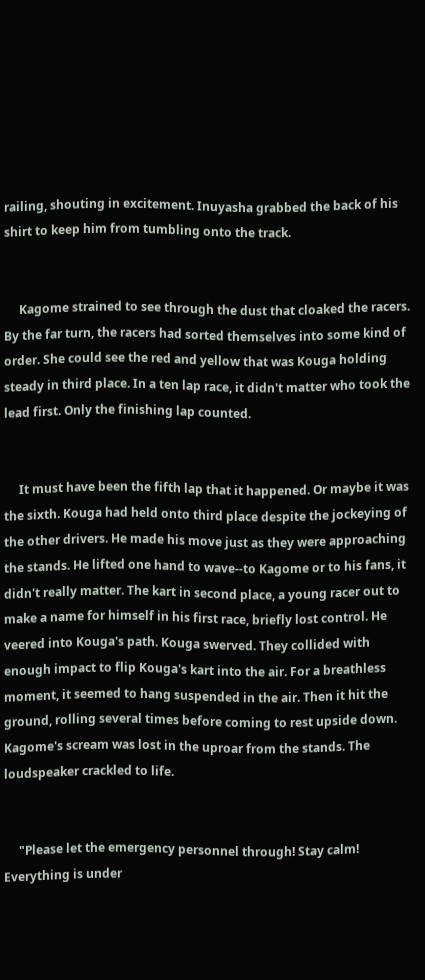railing, shouting in excitement. Inuyasha grabbed the back of his shirt to keep him from tumbling onto the track.


     Kagome strained to see through the dust that cloaked the racers. By the far turn, the racers had sorted themselves into some kind of order. She could see the red and yellow that was Kouga holding steady in third place. In a ten lap race, it didn't matter who took the lead first. Only the finishing lap counted.


     It must have been the fifth lap that it happened. Or maybe it was the sixth. Kouga had held onto third place despite the jockeying of the other drivers. He made his move just as they were approaching the stands. He lifted one hand to wave--to Kagome or to his fans, it didn't really matter. The kart in second place, a young racer out to make a name for himself in his first race, briefly lost control. He veered into Kouga's path. Kouga swerved. They collided with enough impact to flip Kouga's kart into the air. For a breathless moment, it seemed to hang suspended in the air. Then it hit the ground, rolling several times before coming to rest upside down. Kagome's scream was lost in the uproar from the stands. The loudspeaker crackled to life.


     "Please let the emergency personnel through! Stay calm! Everything is under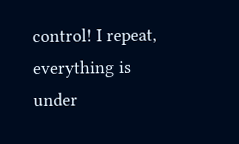control! I repeat, everything is under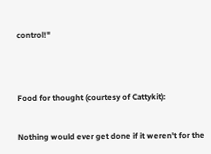control!"




Food for thought (courtesy of Cattykit):


Nothing would ever get done if it weren't for the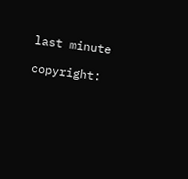last minute

copyright: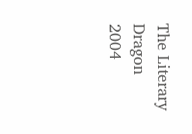The Literary Dragon 2004